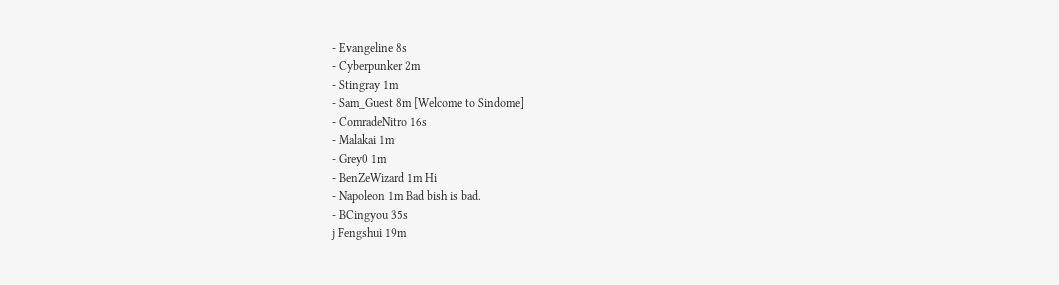- Evangeline 8s
- Cyberpunker 2m
- Stingray 1m
- Sam_Guest 8m [Welcome to Sindome]
- ComradeNitro 16s
- Malakai 1m
- Grey0 1m
- BenZeWizard 1m Hi
- Napoleon 1m Bad bish is bad.
- BCingyou 35s
j Fengshui 19m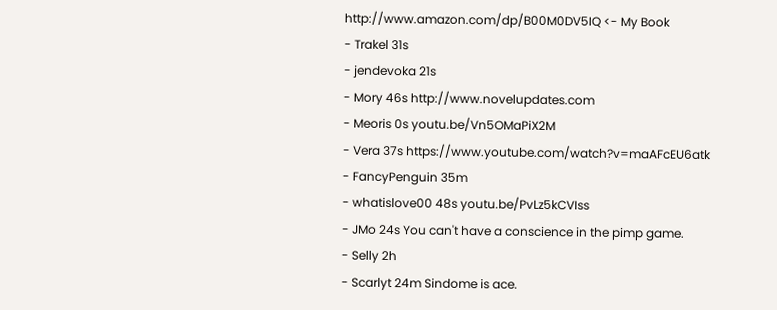http://www.amazon.com/dp/B00M0DV5IQ <- My Book
- Trakel 31s
- jendevoka 21s
- Mory 46s http://www.novelupdates.com
- Meoris 0s youtu.be/Vn5OMaPiX2M
- Vera 37s https://www.youtube.com/watch?v=maAFcEU6atk
- FancyPenguin 35m
- whatislove00 48s youtu.be/PvLz5kCVIss
- JMo 24s You can't have a conscience in the pimp game.
- Selly 2h
- Scarlyt 24m Sindome is ace.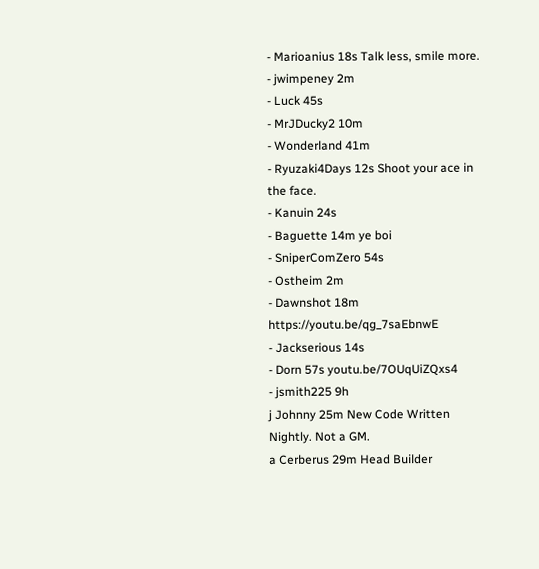- Marioanius 18s Talk less, smile more.
- jwimpeney 2m
- Luck 45s
- MrJDucky2 10m
- Wonderland 41m
- Ryuzaki4Days 12s Shoot your ace in the face.
- Kanuin 24s
- Baguette 14m ye boi
- SniperComZero 54s
- Ostheim 2m
- Dawnshot 18m https://youtu.be/qg_7saEbnwE
- Jackserious 14s
- Dorn 57s youtu.be/7OUqUiZQxs4
- jsmith225 9h
j Johnny 25m New Code Written Nightly. Not a GM.
a Cerberus 29m Head Builder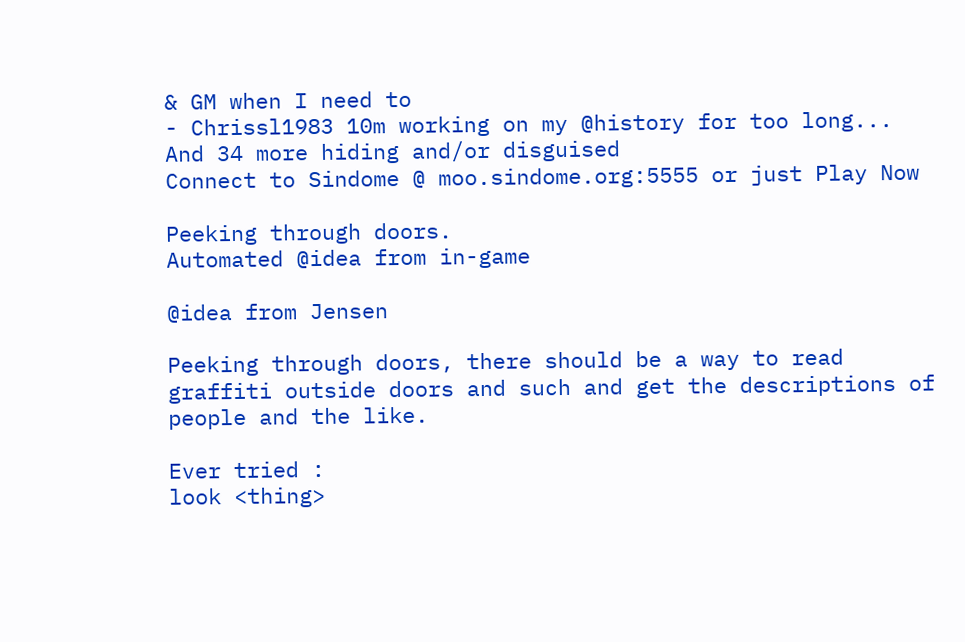& GM when I need to
- Chrissl1983 10m working on my @history for too long...
And 34 more hiding and/or disguised
Connect to Sindome @ moo.sindome.org:5555 or just Play Now

Peeking through doors.
Automated @idea from in-game

@idea from Jensen

Peeking through doors, there should be a way to read graffiti outside doors and such and get the descriptions of people and the like.

Ever tried :
look <thing>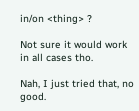in/on <thing> ?

Not sure it would work in all cases tho.

Nah, I just tried that, no good.